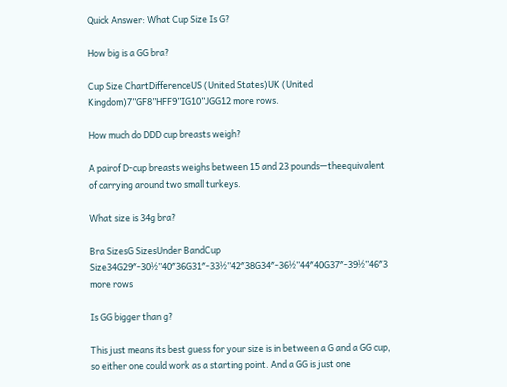Quick Answer: What Cup Size Is G?

How big is a GG bra?

Cup Size ChartDifferenceUS (United States)UK (United Kingdom)7”GF8”HFF9”IG10”JGG12 more rows.

How much do DDD cup breasts weigh?

A pairof D-cup breasts weighs between 15 and 23 pounds—theequivalent of carrying around two small turkeys.

What size is 34g bra?

Bra SizesG SizesUnder BandCup Size34G29″-30½”40″36G31″-33½”42″38G34″-36½”44″40G37″-39½”46″3 more rows

Is GG bigger than g?

This just means its best guess for your size is in between a G and a GG cup, so either one could work as a starting point. And a GG is just one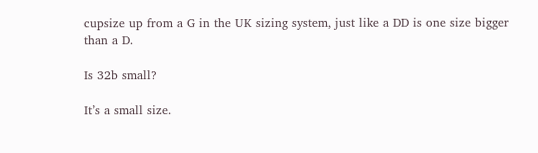cupsize up from a G in the UK sizing system, just like a DD is one size bigger than a D.

Is 32b small?

It’s a small size.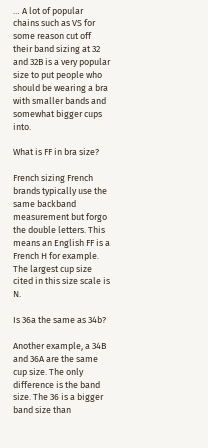… A lot of popular chains such as VS for some reason cut off their band sizing at 32 and 32B is a very popular size to put people who should be wearing a bra with smaller bands and somewhat bigger cups into.

What is FF in bra size?

French sizing French brands typically use the same backband measurement but forgo the double letters. This means an English FF is a French H for example. The largest cup size cited in this size scale is N.

Is 36a the same as 34b?

Another example, a 34B and 36A are the same cup size. The only difference is the band size. The 36 is a bigger band size than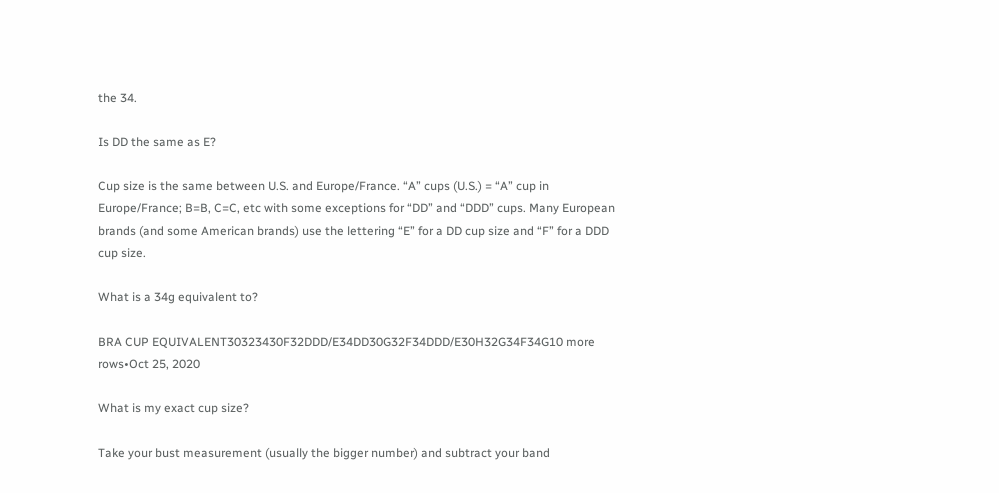the 34.

Is DD the same as E?

Cup size is the same between U.S. and Europe/France. “A” cups (U.S.) = “A” cup in Europe/France; B=B, C=C, etc with some exceptions for “DD” and “DDD” cups. Many European brands (and some American brands) use the lettering “E” for a DD cup size and “F” for a DDD cup size.

What is a 34g equivalent to?

BRA CUP EQUIVALENT30323430F32DDD/E34DD30G32F34DDD/E30H32G34F34G10 more rows•Oct 25, 2020

What is my exact cup size?

Take your bust measurement (usually the bigger number) and subtract your band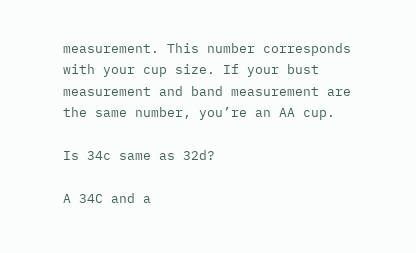measurement. This number corresponds with your cup size. If your bust measurement and band measurement are the same number, you’re an AA cup.

Is 34c same as 32d?

A 34C and a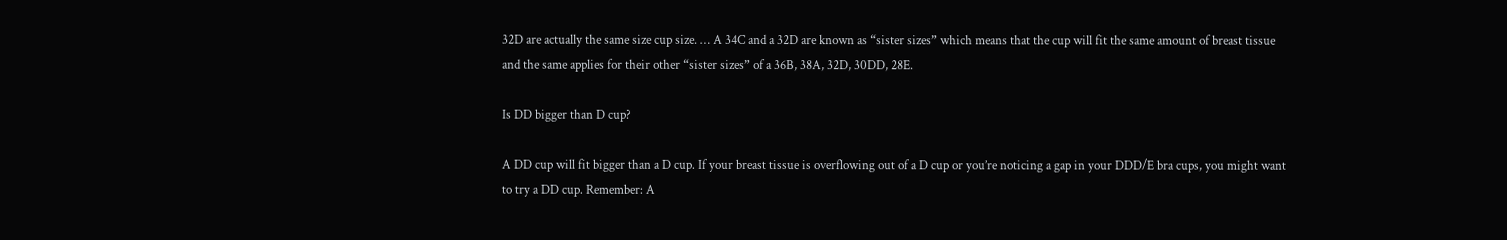32D are actually the same size cup size. … A 34C and a 32D are known as “sister sizes” which means that the cup will fit the same amount of breast tissue and the same applies for their other “sister sizes” of a 36B, 38A, 32D, 30DD, 28E.

Is DD bigger than D cup?

A DD cup will fit bigger than a D cup. If your breast tissue is overflowing out of a D cup or you’re noticing a gap in your DDD/E bra cups, you might want to try a DD cup. Remember: A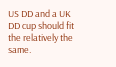US DD and a UK DD cup should fit the relatively the same.